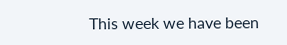This week we have been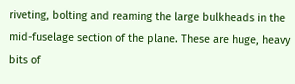riveting, bolting and reaming the large bulkheads in the mid-fuselage section of the plane. These are huge, heavy bits of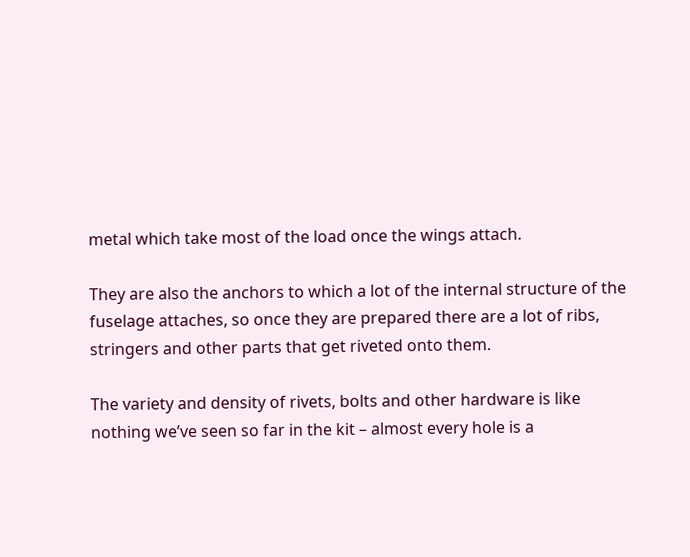metal which take most of the load once the wings attach.

They are also the anchors to which a lot of the internal structure of the fuselage attaches, so once they are prepared there are a lot of ribs, stringers and other parts that get riveted onto them.

The variety and density of rivets, bolts and other hardware is like nothing we’ve seen so far in the kit – almost every hole is a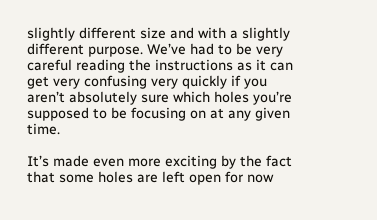slightly different size and with a slightly different purpose. We’ve had to be very careful reading the instructions as it can get very confusing very quickly if you aren’t absolutely sure which holes you’re supposed to be focusing on at any given time.

It’s made even more exciting by the fact that some holes are left open for now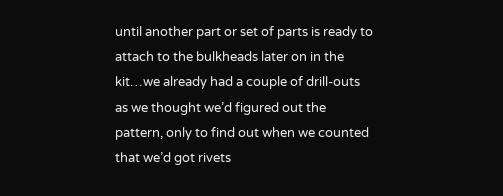until another part or set of parts is ready to attach to the bulkheads later on in the kit…we already had a couple of drill-outs as we thought we’d figured out the pattern, only to find out when we counted that we’d got rivets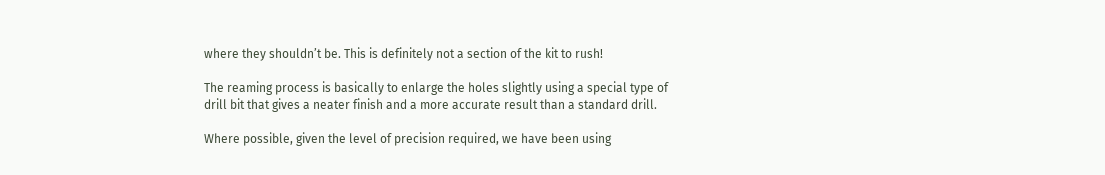where they shouldn’t be. This is definitely not a section of the kit to rush!

The reaming process is basically to enlarge the holes slightly using a special type of drill bit that gives a neater finish and a more accurate result than a standard drill.

Where possible, given the level of precision required, we have been using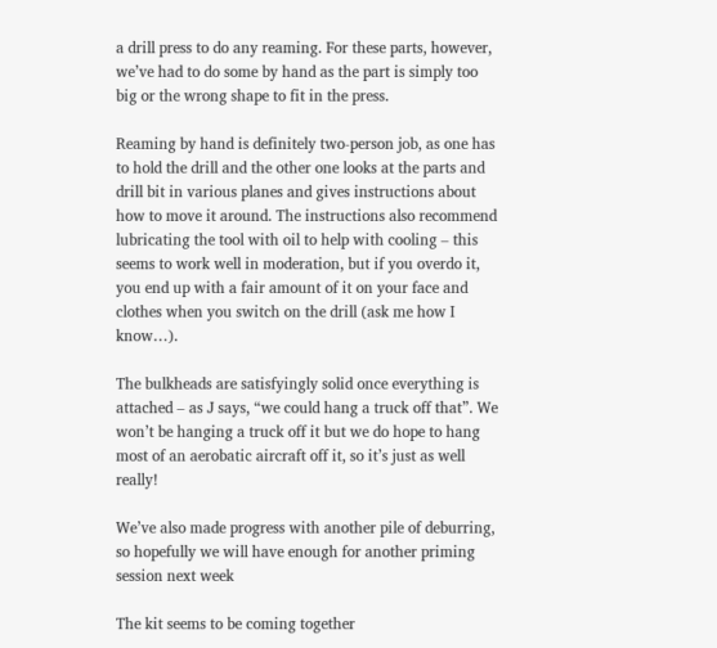a drill press to do any reaming. For these parts, however, we’ve had to do some by hand as the part is simply too big or the wrong shape to fit in the press.

Reaming by hand is definitely two-person job, as one has to hold the drill and the other one looks at the parts and drill bit in various planes and gives instructions about how to move it around. The instructions also recommend lubricating the tool with oil to help with cooling – this seems to work well in moderation, but if you overdo it, you end up with a fair amount of it on your face and clothes when you switch on the drill (ask me how I know…).

The bulkheads are satisfyingly solid once everything is attached – as J says, “we could hang a truck off that”. We won’t be hanging a truck off it but we do hope to hang most of an aerobatic aircraft off it, so it’s just as well really!

We’ve also made progress with another pile of deburring, so hopefully we will have enough for another priming session next week

The kit seems to be coming together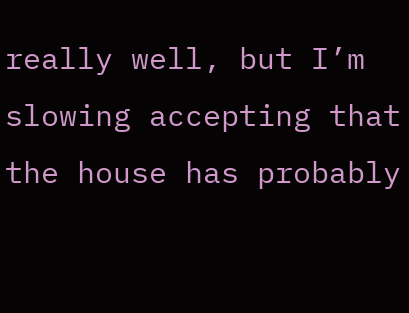really well, but I’m slowing accepting that the house has probably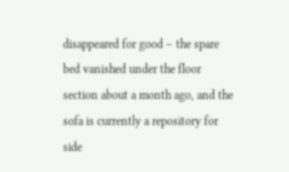disappeared for good – the spare bed vanished under the floor section about a month ago, and the sofa is currently a repository for side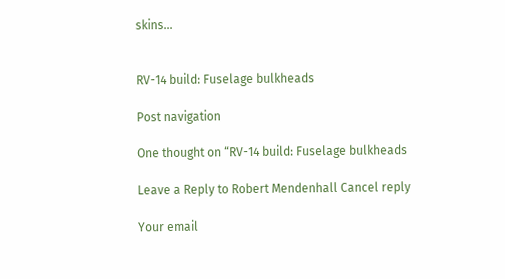skins…


RV-14 build: Fuselage bulkheads

Post navigation

One thought on “RV-14 build: Fuselage bulkheads

Leave a Reply to Robert Mendenhall Cancel reply

Your email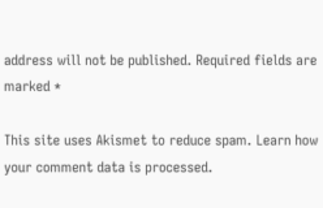address will not be published. Required fields are marked *

This site uses Akismet to reduce spam. Learn how your comment data is processed.